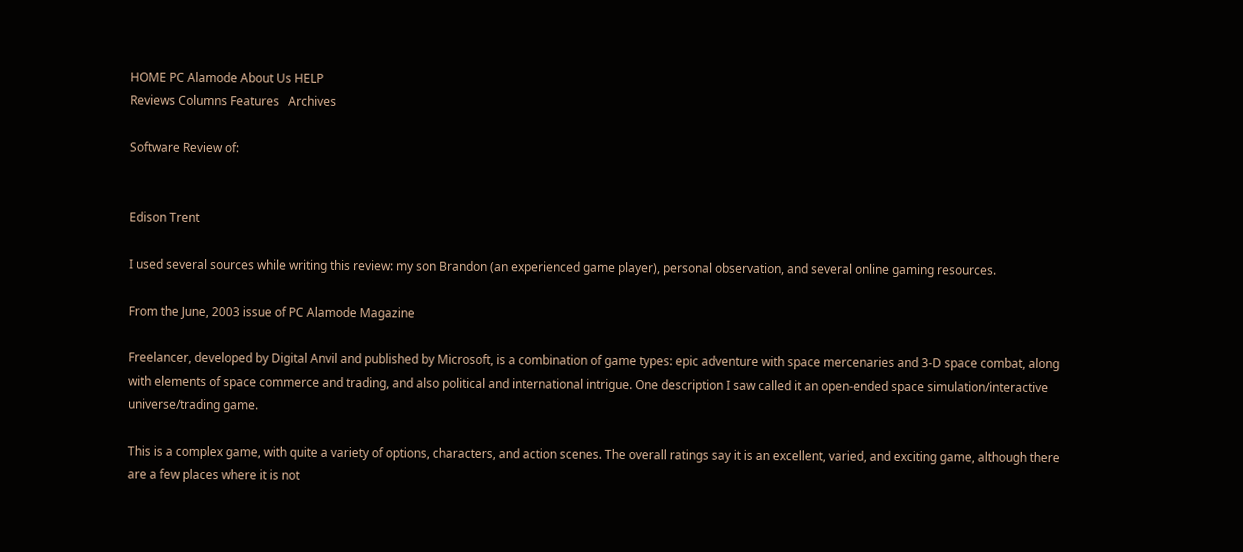HOME PC Alamode About Us HELP
Reviews Columns Features   Archives

Software Review of:


Edison Trent

I used several sources while writing this review: my son Brandon (an experienced game player), personal observation, and several online gaming resources.

From the June, 2003 issue of PC Alamode Magazine

Freelancer, developed by Digital Anvil and published by Microsoft, is a combination of game types: epic adventure with space mercenaries and 3-D space combat, along with elements of space commerce and trading, and also political and international intrigue. One description I saw called it an open-ended space simulation/interactive universe/trading game.

This is a complex game, with quite a variety of options, characters, and action scenes. The overall ratings say it is an excellent, varied, and exciting game, although there are a few places where it is not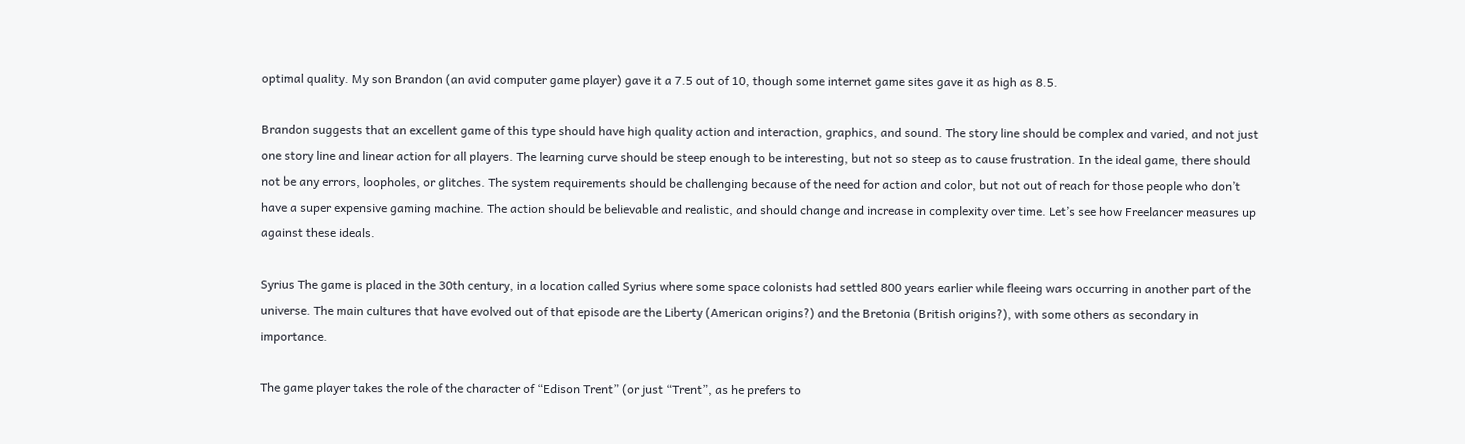optimal quality. My son Brandon (an avid computer game player) gave it a 7.5 out of 10, though some internet game sites gave it as high as 8.5.

Brandon suggests that an excellent game of this type should have high quality action and interaction, graphics, and sound. The story line should be complex and varied, and not just one story line and linear action for all players. The learning curve should be steep enough to be interesting, but not so steep as to cause frustration. In the ideal game, there should not be any errors, loopholes, or glitches. The system requirements should be challenging because of the need for action and color, but not out of reach for those people who don’t have a super expensive gaming machine. The action should be believable and realistic, and should change and increase in complexity over time. Let’s see how Freelancer measures up against these ideals.

Syrius The game is placed in the 30th century, in a location called Syrius where some space colonists had settled 800 years earlier while fleeing wars occurring in another part of the universe. The main cultures that have evolved out of that episode are the Liberty (American origins?) and the Bretonia (British origins?), with some others as secondary in importance.

The game player takes the role of the character of “Edison Trent” (or just “Trent”, as he prefers to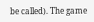be called). The game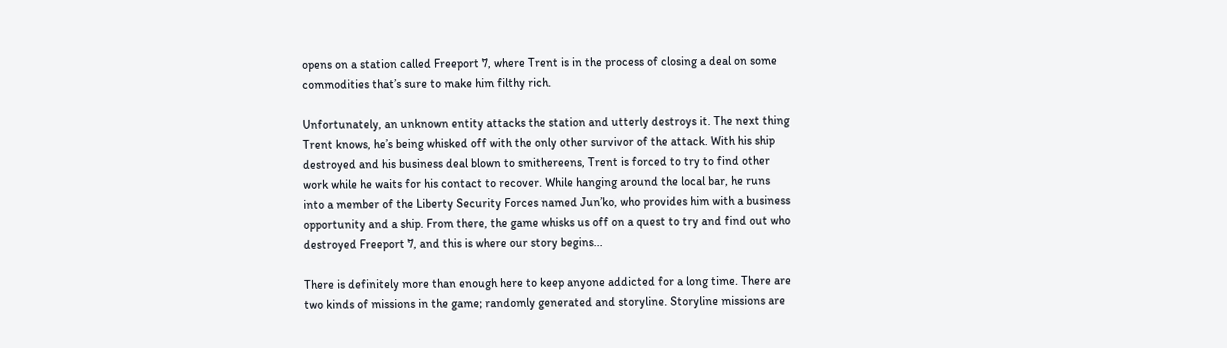opens on a station called Freeport 7, where Trent is in the process of closing a deal on some commodities that’s sure to make him filthy rich.

Unfortunately, an unknown entity attacks the station and utterly destroys it. The next thing Trent knows, he’s being whisked off with the only other survivor of the attack. With his ship destroyed and his business deal blown to smithereens, Trent is forced to try to find other work while he waits for his contact to recover. While hanging around the local bar, he runs into a member of the Liberty Security Forces named Jun’ko, who provides him with a business opportunity and a ship. From there, the game whisks us off on a quest to try and find out who destroyed Freeport 7, and this is where our story begins...

There is definitely more than enough here to keep anyone addicted for a long time. There are two kinds of missions in the game; randomly generated and storyline. Storyline missions are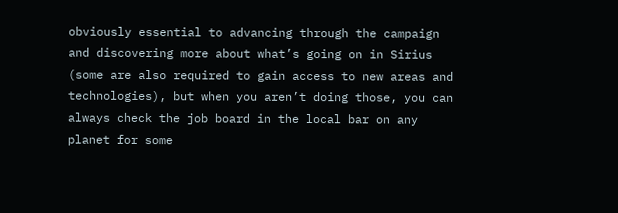obviously essential to advancing through the campaign and discovering more about what’s going on in Sirius (some are also required to gain access to new areas and technologies), but when you aren’t doing those, you can always check the job board in the local bar on any planet for some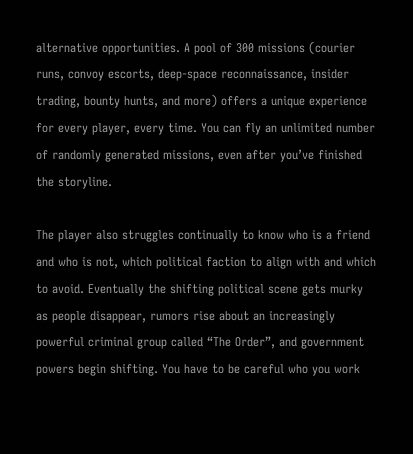alternative opportunities. A pool of 300 missions (courier runs, convoy escorts, deep-space reconnaissance, insider trading, bounty hunts, and more) offers a unique experience for every player, every time. You can fly an unlimited number of randomly generated missions, even after you’ve finished the storyline.

The player also struggles continually to know who is a friend and who is not, which political faction to align with and which to avoid. Eventually the shifting political scene gets murky as people disappear, rumors rise about an increasingly powerful criminal group called “The Order”, and government powers begin shifting. You have to be careful who you work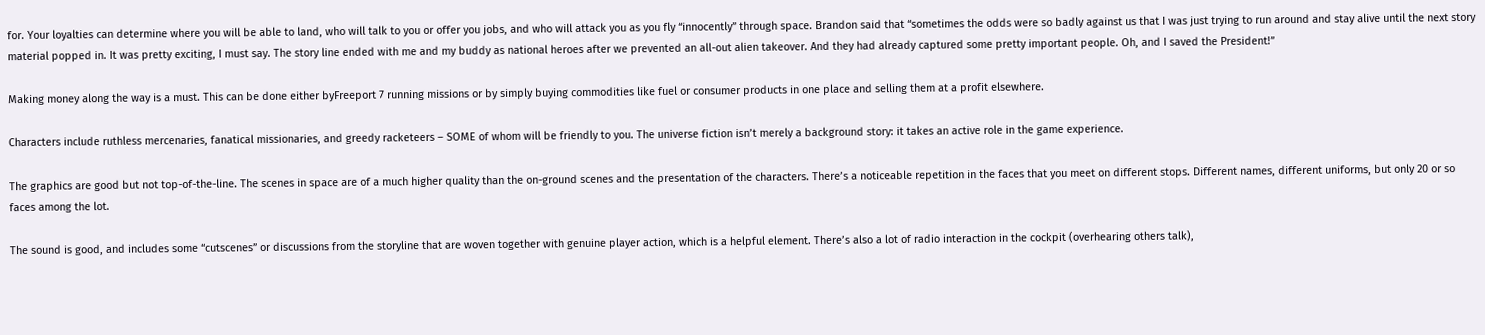for. Your loyalties can determine where you will be able to land, who will talk to you or offer you jobs, and who will attack you as you fly “innocently” through space. Brandon said that “sometimes the odds were so badly against us that I was just trying to run around and stay alive until the next story material popped in. It was pretty exciting, I must say. The story line ended with me and my buddy as national heroes after we prevented an all-out alien takeover. And they had already captured some pretty important people. Oh, and I saved the President!”

Making money along the way is a must. This can be done either byFreeport 7 running missions or by simply buying commodities like fuel or consumer products in one place and selling them at a profit elsewhere.

Characters include ruthless mercenaries, fanatical missionaries, and greedy racketeers – SOME of whom will be friendly to you. The universe fiction isn’t merely a background story: it takes an active role in the game experience.

The graphics are good but not top-of-the-line. The scenes in space are of a much higher quality than the on-ground scenes and the presentation of the characters. There’s a noticeable repetition in the faces that you meet on different stops. Different names, different uniforms, but only 20 or so faces among the lot.

The sound is good, and includes some “cutscenes” or discussions from the storyline that are woven together with genuine player action, which is a helpful element. There’s also a lot of radio interaction in the cockpit (overhearing others talk),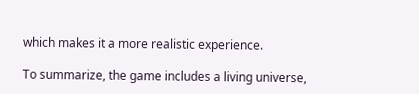which makes it a more realistic experience.

To summarize, the game includes a living universe,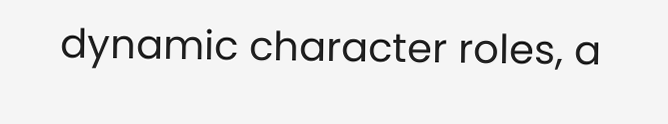dynamic character roles, a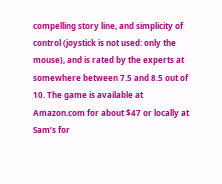compelling story line, and simplicity of control (joystick is not used: only the mouse), and is rated by the experts at somewhere between 7.5 and 8.5 out of 10. The game is available at Amazon.com for about $47 or locally at Sam’s for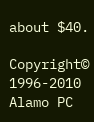about $40.

Copyright© 1996-2010
Alamo PC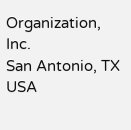Organization, Inc.
San Antonio, TX USA